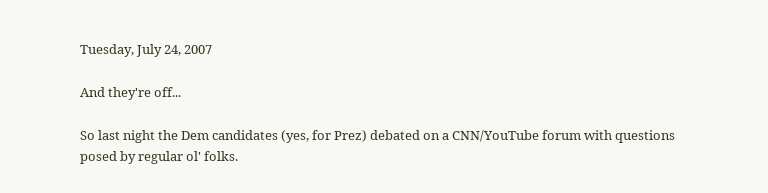Tuesday, July 24, 2007

And they're off...

So last night the Dem candidates (yes, for Prez) debated on a CNN/YouTube forum with questions posed by regular ol' folks.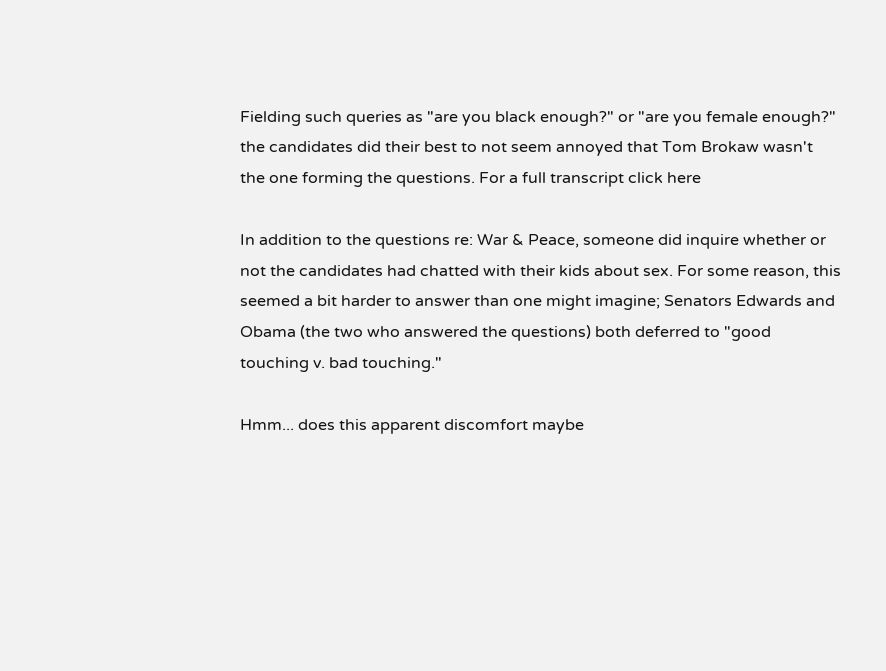Fielding such queries as "are you black enough?" or "are you female enough?" the candidates did their best to not seem annoyed that Tom Brokaw wasn't the one forming the questions. For a full transcript click here

In addition to the questions re: War & Peace, someone did inquire whether or not the candidates had chatted with their kids about sex. For some reason, this seemed a bit harder to answer than one might imagine; Senators Edwards and Obama (the two who answered the questions) both deferred to "good touching v. bad touching."

Hmm... does this apparent discomfort maybe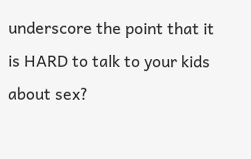underscore the point that it is HARD to talk to your kids about sex?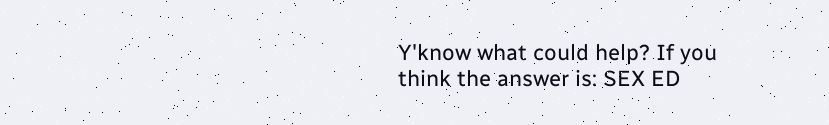Y'know what could help? If you think the answer is: SEX ED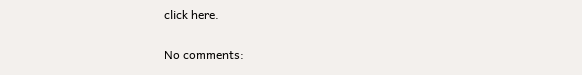click here.

No comments: